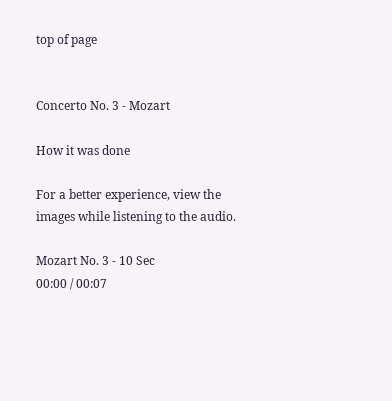top of page


Concerto No. 3 - Mozart

How it was done

For a better experience, view the images while listening to the audio.

Mozart No. 3 - 10 Sec
00:00 / 00:07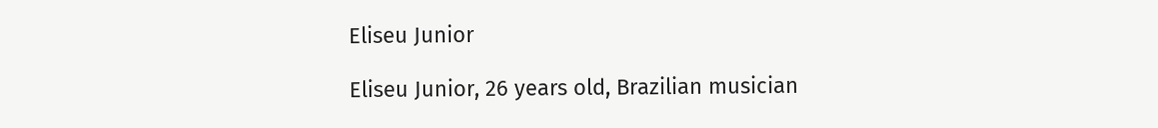Eliseu Junior

Eliseu Junior, 26 years old, Brazilian musician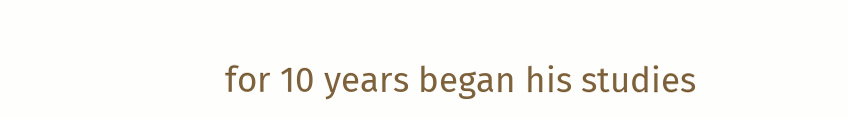for 10 years began his studies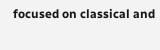focused on classical and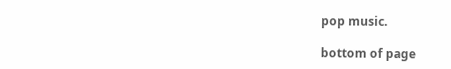pop music.

bottom of page